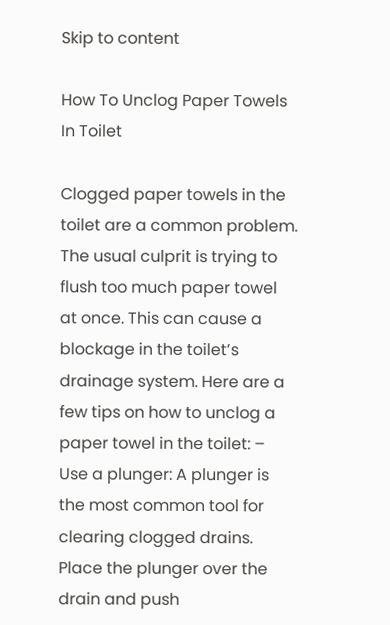Skip to content

How To Unclog Paper Towels In Toilet

Clogged paper towels in the toilet are a common problem. The usual culprit is trying to flush too much paper towel at once. This can cause a blockage in the toilet’s drainage system. Here are a few tips on how to unclog a paper towel in the toilet: – Use a plunger: A plunger is the most common tool for clearing clogged drains. Place the plunger over the drain and push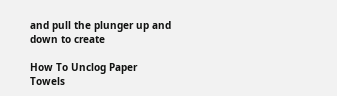and pull the plunger up and down to create

How To Unclog Paper Towels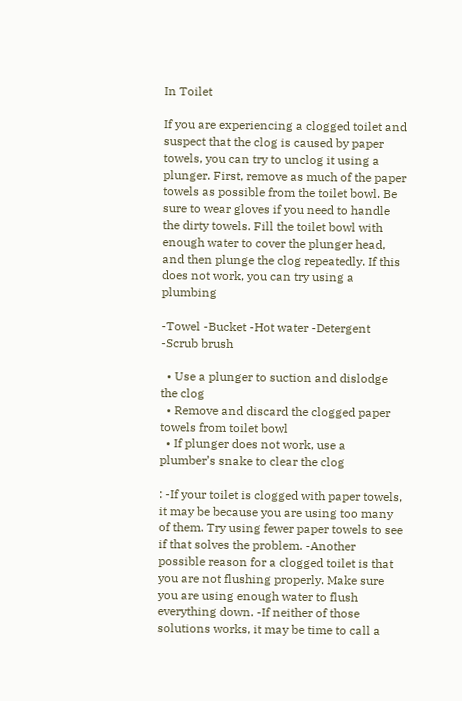In Toilet

If you are experiencing a clogged toilet and suspect that the clog is caused by paper towels, you can try to unclog it using a plunger. First, remove as much of the paper towels as possible from the toilet bowl. Be sure to wear gloves if you need to handle the dirty towels. Fill the toilet bowl with enough water to cover the plunger head, and then plunge the clog repeatedly. If this does not work, you can try using a plumbing

-Towel -Bucket -Hot water -Detergent -Scrub brush

  • Use a plunger to suction and dislodge the clog
  • Remove and discard the clogged paper towels from toilet bowl
  • If plunger does not work, use a plumber’s snake to clear the clog

: -If your toilet is clogged with paper towels, it may be because you are using too many of them. Try using fewer paper towels to see if that solves the problem. -Another possible reason for a clogged toilet is that you are not flushing properly. Make sure you are using enough water to flush everything down. -If neither of those solutions works, it may be time to call a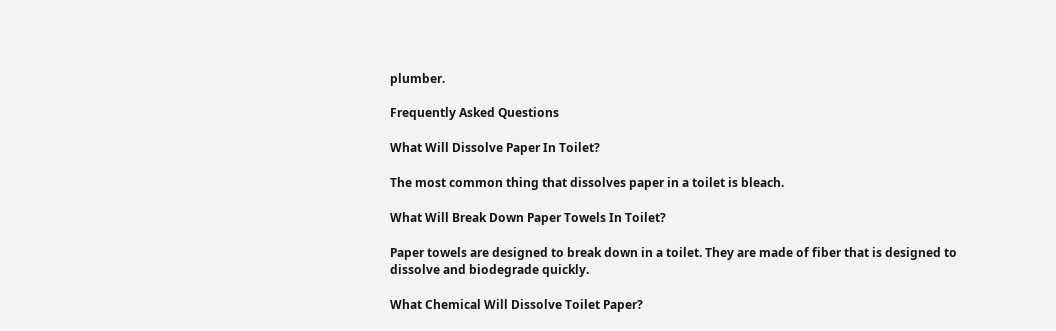plumber.

Frequently Asked Questions

What Will Dissolve Paper In Toilet?

The most common thing that dissolves paper in a toilet is bleach.

What Will Break Down Paper Towels In Toilet?

Paper towels are designed to break down in a toilet. They are made of fiber that is designed to dissolve and biodegrade quickly.

What Chemical Will Dissolve Toilet Paper?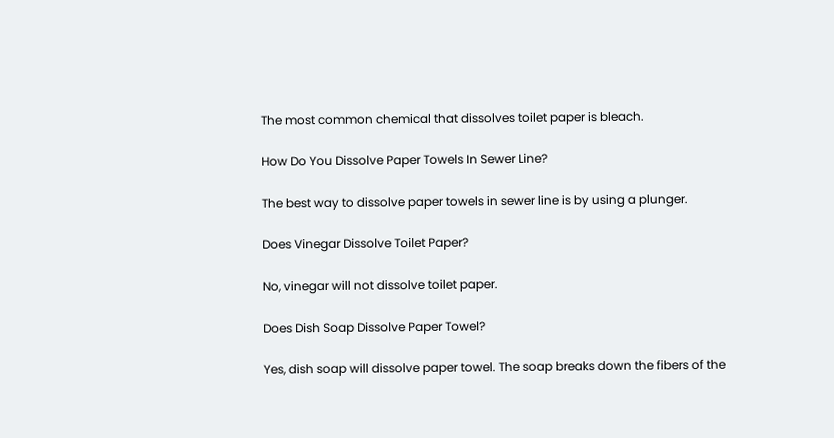The most common chemical that dissolves toilet paper is bleach.

How Do You Dissolve Paper Towels In Sewer Line?

The best way to dissolve paper towels in sewer line is by using a plunger.

Does Vinegar Dissolve Toilet Paper?

No, vinegar will not dissolve toilet paper.

Does Dish Soap Dissolve Paper Towel?

Yes, dish soap will dissolve paper towel. The soap breaks down the fibers of the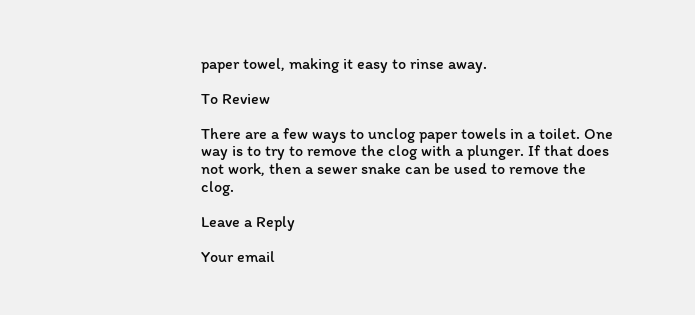paper towel, making it easy to rinse away.

To Review

There are a few ways to unclog paper towels in a toilet. One way is to try to remove the clog with a plunger. If that does not work, then a sewer snake can be used to remove the clog.

Leave a Reply

Your email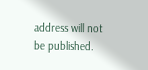address will not be published.